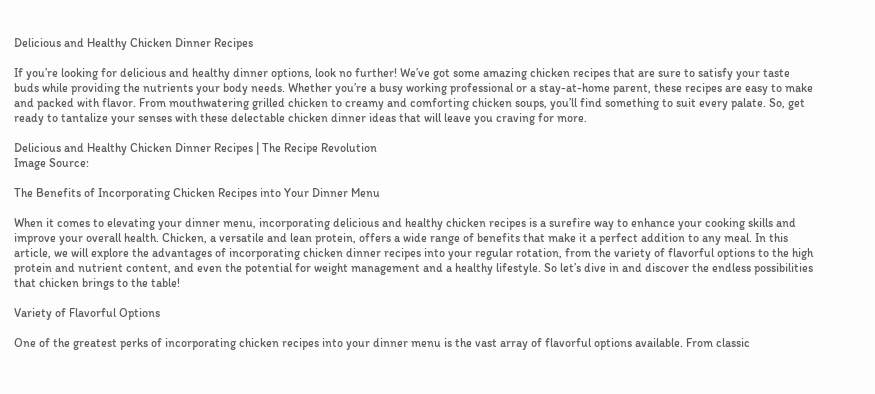Delicious and Healthy Chicken Dinner Recipes

If you’re looking for delicious and healthy dinner options, look no further! We’ve got some amazing chicken recipes that are sure to satisfy your taste buds while providing the nutrients your body needs. Whether you’re a busy working professional or a stay-at-home parent, these recipes are easy to make and packed with flavor. From mouthwatering grilled chicken to creamy and comforting chicken soups, you’ll find something to suit every palate. So, get ready to tantalize your senses with these delectable chicken dinner ideas that will leave you craving for more.

Delicious and Healthy Chicken Dinner Recipes | The Recipe Revolution
Image Source:

The Benefits of Incorporating Chicken Recipes into Your Dinner Menu

When it comes to elevating your dinner menu, incorporating delicious and healthy chicken recipes is a surefire way to enhance your cooking skills and improve your overall health. Chicken, a versatile and lean protein, offers a wide range of benefits that make it a perfect addition to any meal. In this article, we will explore the advantages of incorporating chicken dinner recipes into your regular rotation, from the variety of flavorful options to the high protein and nutrient content, and even the potential for weight management and a healthy lifestyle. So let’s dive in and discover the endless possibilities that chicken brings to the table!

Variety of Flavorful Options

One of the greatest perks of incorporating chicken recipes into your dinner menu is the vast array of flavorful options available. From classic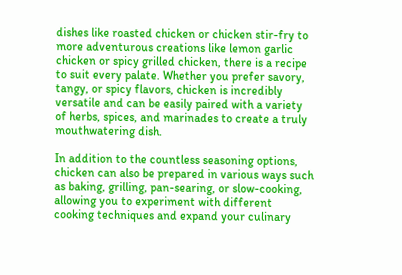dishes like roasted chicken or chicken stir-fry to more adventurous creations like lemon garlic chicken or spicy grilled chicken, there is a recipe to suit every palate. Whether you prefer savory, tangy, or spicy flavors, chicken is incredibly versatile and can be easily paired with a variety of herbs, spices, and marinades to create a truly mouthwatering dish.

In addition to the countless seasoning options, chicken can also be prepared in various ways such as baking, grilling, pan-searing, or slow-cooking, allowing you to experiment with different cooking techniques and expand your culinary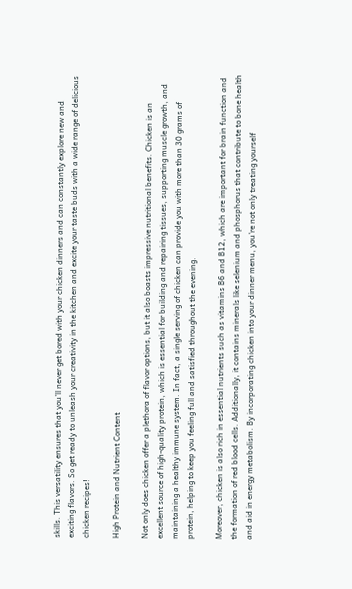skills. This versatility ensures that you’ll never get bored with your chicken dinners and can constantly explore new and exciting flavors. So get ready to unleash your creativity in the kitchen and excite your taste buds with a wide range of delicious chicken recipes!

High Protein and Nutrient Content

Not only does chicken offer a plethora of flavor options, but it also boasts impressive nutritional benefits. Chicken is an excellent source of high-quality protein, which is essential for building and repairing tissues, supporting muscle growth, and maintaining a healthy immune system. In fact, a single serving of chicken can provide you with more than 30 grams of protein, helping to keep you feeling full and satisfied throughout the evening.

Moreover, chicken is also rich in essential nutrients such as vitamins B6 and B12, which are important for brain function and the formation of red blood cells. Additionally, it contains minerals like selenium and phosphorus that contribute to bone health and aid in energy metabolism. By incorporating chicken into your dinner menu, you’re not only treating yourself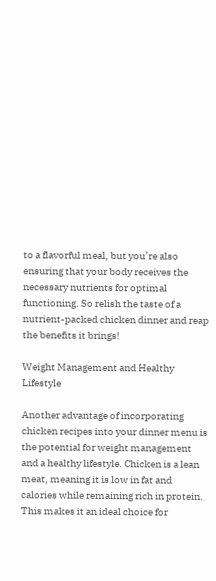to a flavorful meal, but you’re also ensuring that your body receives the necessary nutrients for optimal functioning. So relish the taste of a nutrient-packed chicken dinner and reap the benefits it brings!

Weight Management and Healthy Lifestyle

Another advantage of incorporating chicken recipes into your dinner menu is the potential for weight management and a healthy lifestyle. Chicken is a lean meat, meaning it is low in fat and calories while remaining rich in protein. This makes it an ideal choice for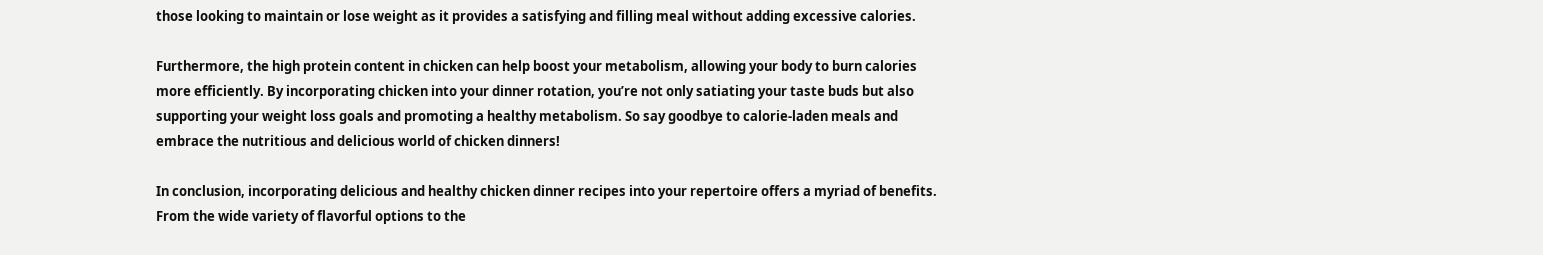those looking to maintain or lose weight as it provides a satisfying and filling meal without adding excessive calories.

Furthermore, the high protein content in chicken can help boost your metabolism, allowing your body to burn calories more efficiently. By incorporating chicken into your dinner rotation, you’re not only satiating your taste buds but also supporting your weight loss goals and promoting a healthy metabolism. So say goodbye to calorie-laden meals and embrace the nutritious and delicious world of chicken dinners!

In conclusion, incorporating delicious and healthy chicken dinner recipes into your repertoire offers a myriad of benefits. From the wide variety of flavorful options to the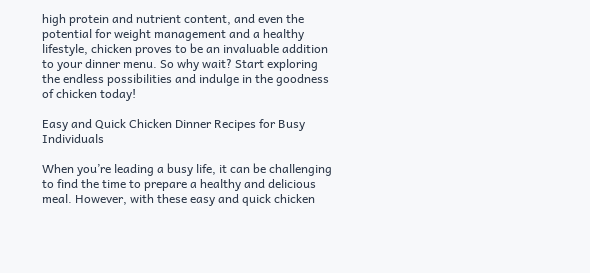high protein and nutrient content, and even the potential for weight management and a healthy lifestyle, chicken proves to be an invaluable addition to your dinner menu. So why wait? Start exploring the endless possibilities and indulge in the goodness of chicken today!

Easy and Quick Chicken Dinner Recipes for Busy Individuals

When you’re leading a busy life, it can be challenging to find the time to prepare a healthy and delicious meal. However, with these easy and quick chicken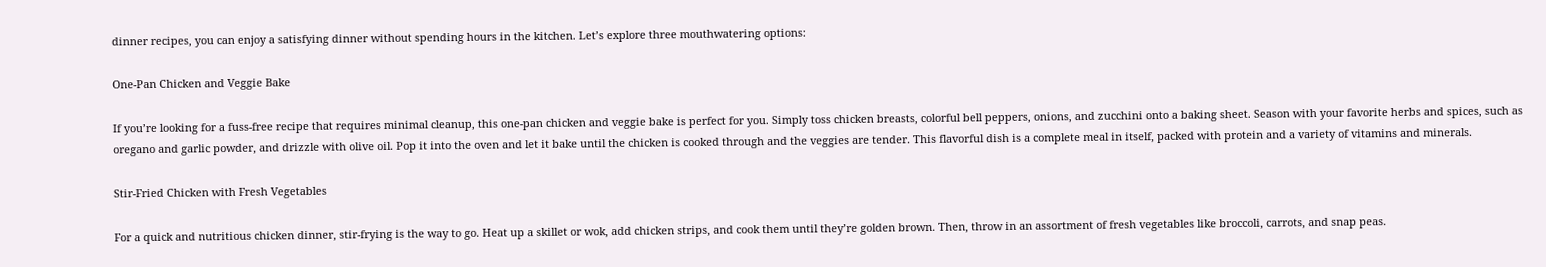dinner recipes, you can enjoy a satisfying dinner without spending hours in the kitchen. Let’s explore three mouthwatering options:

One-Pan Chicken and Veggie Bake

If you’re looking for a fuss-free recipe that requires minimal cleanup, this one-pan chicken and veggie bake is perfect for you. Simply toss chicken breasts, colorful bell peppers, onions, and zucchini onto a baking sheet. Season with your favorite herbs and spices, such as oregano and garlic powder, and drizzle with olive oil. Pop it into the oven and let it bake until the chicken is cooked through and the veggies are tender. This flavorful dish is a complete meal in itself, packed with protein and a variety of vitamins and minerals.

Stir-Fried Chicken with Fresh Vegetables

For a quick and nutritious chicken dinner, stir-frying is the way to go. Heat up a skillet or wok, add chicken strips, and cook them until they’re golden brown. Then, throw in an assortment of fresh vegetables like broccoli, carrots, and snap peas.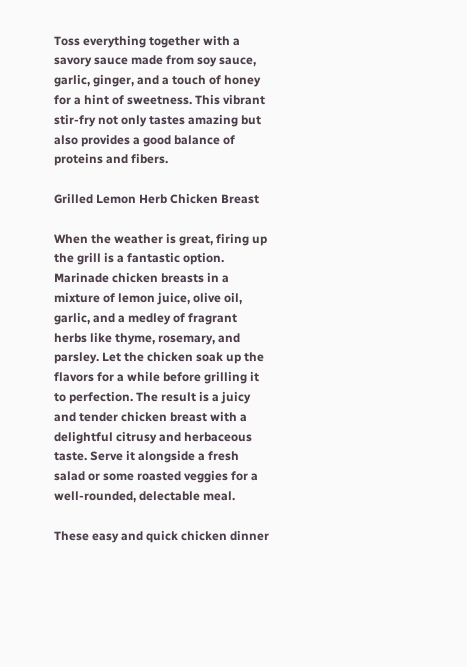Toss everything together with a savory sauce made from soy sauce, garlic, ginger, and a touch of honey for a hint of sweetness. This vibrant stir-fry not only tastes amazing but also provides a good balance of proteins and fibers.

Grilled Lemon Herb Chicken Breast

When the weather is great, firing up the grill is a fantastic option. Marinade chicken breasts in a mixture of lemon juice, olive oil, garlic, and a medley of fragrant herbs like thyme, rosemary, and parsley. Let the chicken soak up the flavors for a while before grilling it to perfection. The result is a juicy and tender chicken breast with a delightful citrusy and herbaceous taste. Serve it alongside a fresh salad or some roasted veggies for a well-rounded, delectable meal.

These easy and quick chicken dinner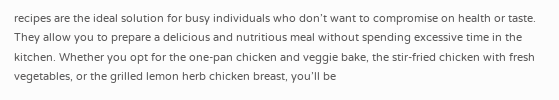recipes are the ideal solution for busy individuals who don’t want to compromise on health or taste. They allow you to prepare a delicious and nutritious meal without spending excessive time in the kitchen. Whether you opt for the one-pan chicken and veggie bake, the stir-fried chicken with fresh vegetables, or the grilled lemon herb chicken breast, you’ll be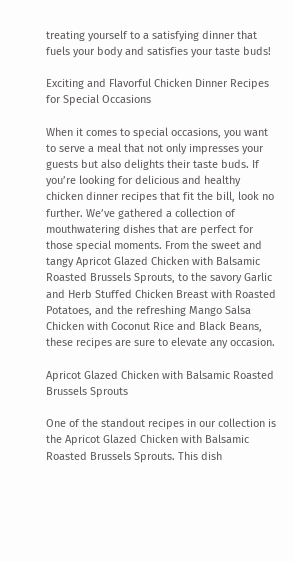treating yourself to a satisfying dinner that fuels your body and satisfies your taste buds!

Exciting and Flavorful Chicken Dinner Recipes for Special Occasions

When it comes to special occasions, you want to serve a meal that not only impresses your guests but also delights their taste buds. If you’re looking for delicious and healthy chicken dinner recipes that fit the bill, look no further. We’ve gathered a collection of mouthwatering dishes that are perfect for those special moments. From the sweet and tangy Apricot Glazed Chicken with Balsamic Roasted Brussels Sprouts, to the savory Garlic and Herb Stuffed Chicken Breast with Roasted Potatoes, and the refreshing Mango Salsa Chicken with Coconut Rice and Black Beans, these recipes are sure to elevate any occasion.

Apricot Glazed Chicken with Balsamic Roasted Brussels Sprouts

One of the standout recipes in our collection is the Apricot Glazed Chicken with Balsamic Roasted Brussels Sprouts. This dish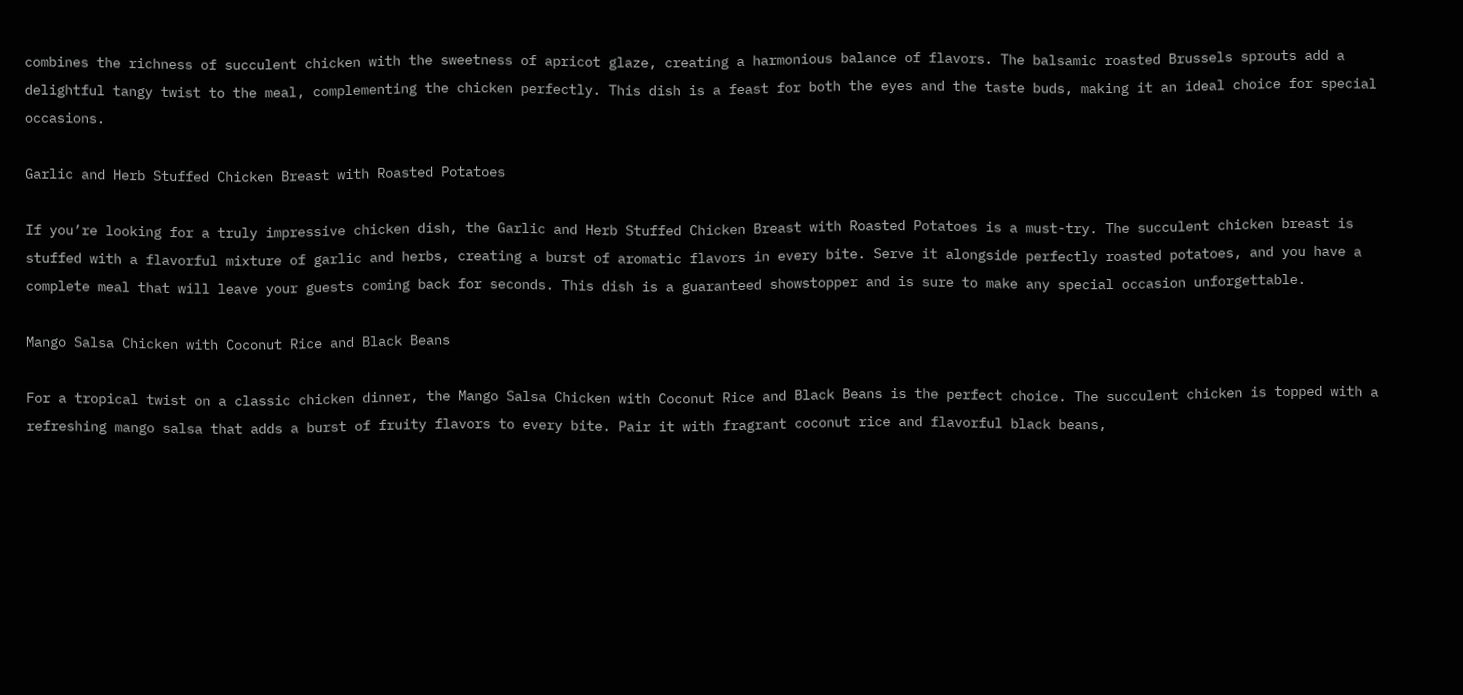combines the richness of succulent chicken with the sweetness of apricot glaze, creating a harmonious balance of flavors. The balsamic roasted Brussels sprouts add a delightful tangy twist to the meal, complementing the chicken perfectly. This dish is a feast for both the eyes and the taste buds, making it an ideal choice for special occasions.

Garlic and Herb Stuffed Chicken Breast with Roasted Potatoes

If you’re looking for a truly impressive chicken dish, the Garlic and Herb Stuffed Chicken Breast with Roasted Potatoes is a must-try. The succulent chicken breast is stuffed with a flavorful mixture of garlic and herbs, creating a burst of aromatic flavors in every bite. Serve it alongside perfectly roasted potatoes, and you have a complete meal that will leave your guests coming back for seconds. This dish is a guaranteed showstopper and is sure to make any special occasion unforgettable.

Mango Salsa Chicken with Coconut Rice and Black Beans

For a tropical twist on a classic chicken dinner, the Mango Salsa Chicken with Coconut Rice and Black Beans is the perfect choice. The succulent chicken is topped with a refreshing mango salsa that adds a burst of fruity flavors to every bite. Pair it with fragrant coconut rice and flavorful black beans,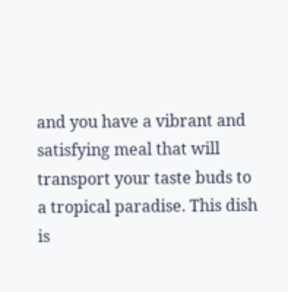and you have a vibrant and satisfying meal that will transport your taste buds to a tropical paradise. This dish is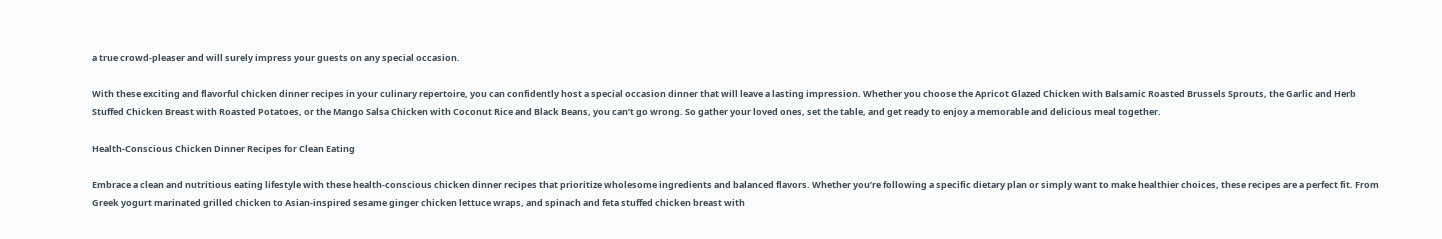a true crowd-pleaser and will surely impress your guests on any special occasion.

With these exciting and flavorful chicken dinner recipes in your culinary repertoire, you can confidently host a special occasion dinner that will leave a lasting impression. Whether you choose the Apricot Glazed Chicken with Balsamic Roasted Brussels Sprouts, the Garlic and Herb Stuffed Chicken Breast with Roasted Potatoes, or the Mango Salsa Chicken with Coconut Rice and Black Beans, you can’t go wrong. So gather your loved ones, set the table, and get ready to enjoy a memorable and delicious meal together.

Health-Conscious Chicken Dinner Recipes for Clean Eating

Embrace a clean and nutritious eating lifestyle with these health-conscious chicken dinner recipes that prioritize wholesome ingredients and balanced flavors. Whether you’re following a specific dietary plan or simply want to make healthier choices, these recipes are a perfect fit. From Greek yogurt marinated grilled chicken to Asian-inspired sesame ginger chicken lettuce wraps, and spinach and feta stuffed chicken breast with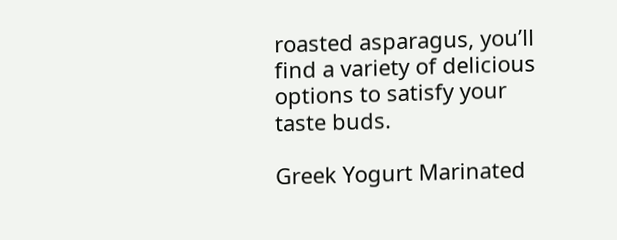roasted asparagus, you’ll find a variety of delicious options to satisfy your taste buds.

Greek Yogurt Marinated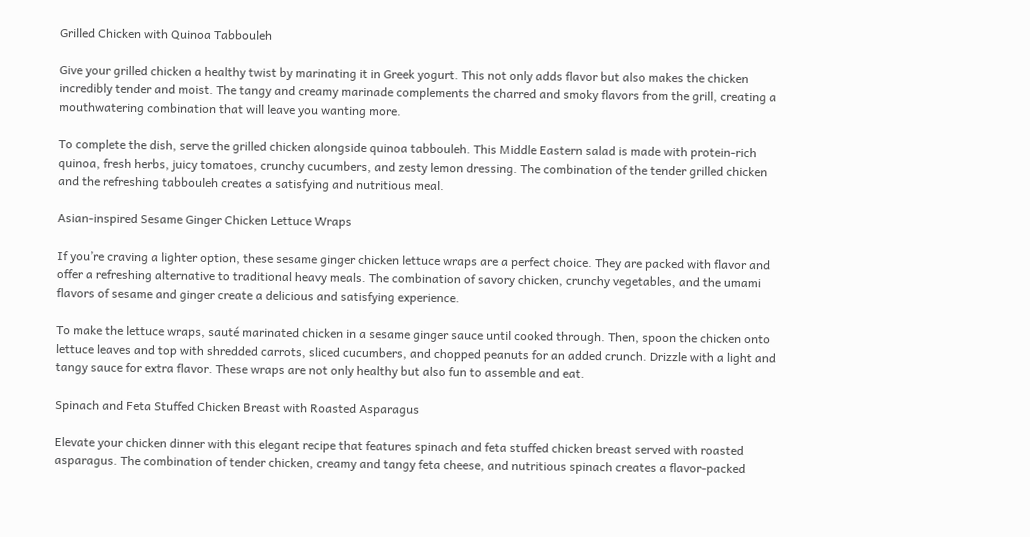Grilled Chicken with Quinoa Tabbouleh

Give your grilled chicken a healthy twist by marinating it in Greek yogurt. This not only adds flavor but also makes the chicken incredibly tender and moist. The tangy and creamy marinade complements the charred and smoky flavors from the grill, creating a mouthwatering combination that will leave you wanting more.

To complete the dish, serve the grilled chicken alongside quinoa tabbouleh. This Middle Eastern salad is made with protein-rich quinoa, fresh herbs, juicy tomatoes, crunchy cucumbers, and zesty lemon dressing. The combination of the tender grilled chicken and the refreshing tabbouleh creates a satisfying and nutritious meal.

Asian-inspired Sesame Ginger Chicken Lettuce Wraps

If you’re craving a lighter option, these sesame ginger chicken lettuce wraps are a perfect choice. They are packed with flavor and offer a refreshing alternative to traditional heavy meals. The combination of savory chicken, crunchy vegetables, and the umami flavors of sesame and ginger create a delicious and satisfying experience.

To make the lettuce wraps, sauté marinated chicken in a sesame ginger sauce until cooked through. Then, spoon the chicken onto lettuce leaves and top with shredded carrots, sliced cucumbers, and chopped peanuts for an added crunch. Drizzle with a light and tangy sauce for extra flavor. These wraps are not only healthy but also fun to assemble and eat.

Spinach and Feta Stuffed Chicken Breast with Roasted Asparagus

Elevate your chicken dinner with this elegant recipe that features spinach and feta stuffed chicken breast served with roasted asparagus. The combination of tender chicken, creamy and tangy feta cheese, and nutritious spinach creates a flavor-packed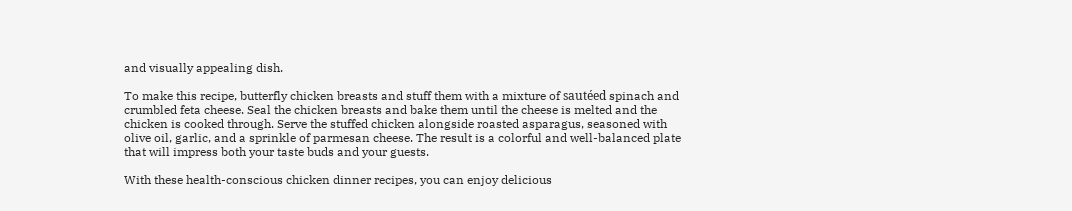and visually appealing dish.

To make this recipe, butterfly chicken breasts and stuff them with a mixture of sautéed spinach and crumbled feta cheese. Seal the chicken breasts and bake them until the cheese is melted and the chicken is cooked through. Serve the stuffed chicken alongside roasted asparagus, seasoned with olive oil, garlic, and a sprinkle of parmesan cheese. The result is a colorful and well-balanced plate that will impress both your taste buds and your guests.

With these health-conscious chicken dinner recipes, you can enjoy delicious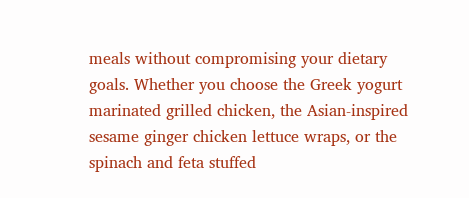meals without compromising your dietary goals. Whether you choose the Greek yogurt marinated grilled chicken, the Asian-inspired sesame ginger chicken lettuce wraps, or the spinach and feta stuffed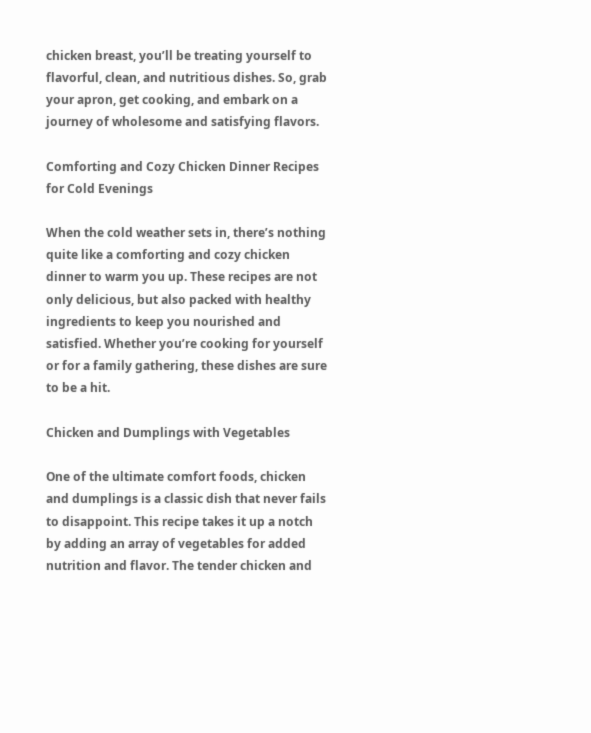chicken breast, you’ll be treating yourself to flavorful, clean, and nutritious dishes. So, grab your apron, get cooking, and embark on a journey of wholesome and satisfying flavors.

Comforting and Cozy Chicken Dinner Recipes for Cold Evenings

When the cold weather sets in, there’s nothing quite like a comforting and cozy chicken dinner to warm you up. These recipes are not only delicious, but also packed with healthy ingredients to keep you nourished and satisfied. Whether you’re cooking for yourself or for a family gathering, these dishes are sure to be a hit.

Chicken and Dumplings with Vegetables

One of the ultimate comfort foods, chicken and dumplings is a classic dish that never fails to disappoint. This recipe takes it up a notch by adding an array of vegetables for added nutrition and flavor. The tender chicken and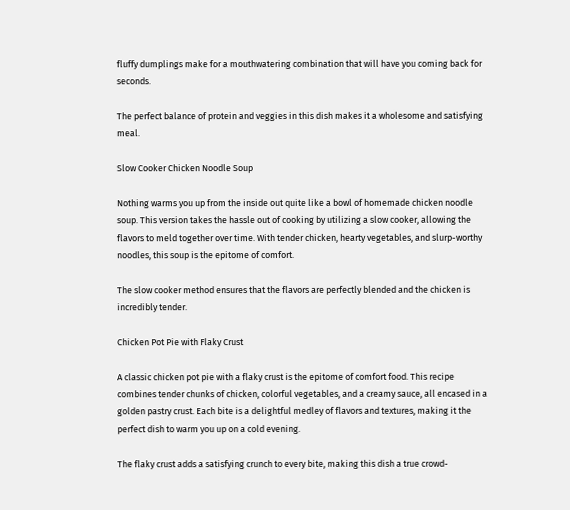fluffy dumplings make for a mouthwatering combination that will have you coming back for seconds.

The perfect balance of protein and veggies in this dish makes it a wholesome and satisfying meal.

Slow Cooker Chicken Noodle Soup

Nothing warms you up from the inside out quite like a bowl of homemade chicken noodle soup. This version takes the hassle out of cooking by utilizing a slow cooker, allowing the flavors to meld together over time. With tender chicken, hearty vegetables, and slurp-worthy noodles, this soup is the epitome of comfort.

The slow cooker method ensures that the flavors are perfectly blended and the chicken is incredibly tender.

Chicken Pot Pie with Flaky Crust

A classic chicken pot pie with a flaky crust is the epitome of comfort food. This recipe combines tender chunks of chicken, colorful vegetables, and a creamy sauce, all encased in a golden pastry crust. Each bite is a delightful medley of flavors and textures, making it the perfect dish to warm you up on a cold evening.

The flaky crust adds a satisfying crunch to every bite, making this dish a true crowd-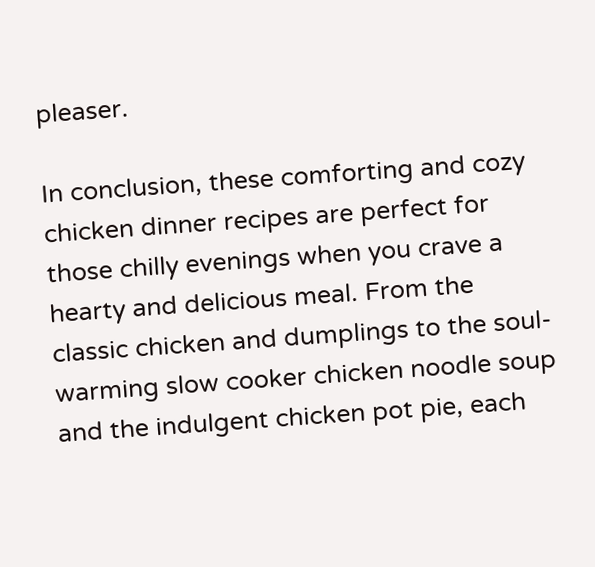pleaser.

In conclusion, these comforting and cozy chicken dinner recipes are perfect for those chilly evenings when you crave a hearty and delicious meal. From the classic chicken and dumplings to the soul-warming slow cooker chicken noodle soup and the indulgent chicken pot pie, each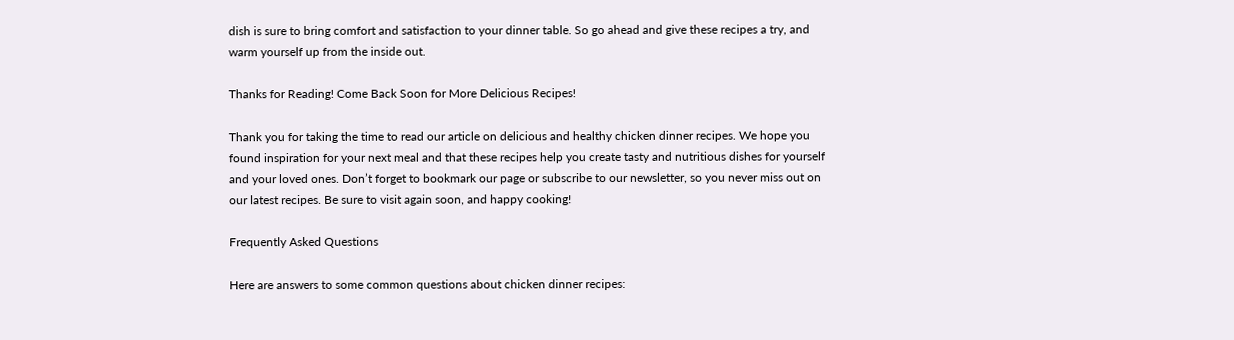dish is sure to bring comfort and satisfaction to your dinner table. So go ahead and give these recipes a try, and warm yourself up from the inside out.

Thanks for Reading! Come Back Soon for More Delicious Recipes!

Thank you for taking the time to read our article on delicious and healthy chicken dinner recipes. We hope you found inspiration for your next meal and that these recipes help you create tasty and nutritious dishes for yourself and your loved ones. Don’t forget to bookmark our page or subscribe to our newsletter, so you never miss out on our latest recipes. Be sure to visit again soon, and happy cooking!

Frequently Asked Questions

Here are answers to some common questions about chicken dinner recipes: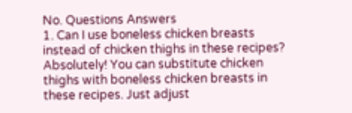No. Questions Answers
1. Can I use boneless chicken breasts instead of chicken thighs in these recipes? Absolutely! You can substitute chicken thighs with boneless chicken breasts in these recipes. Just adjust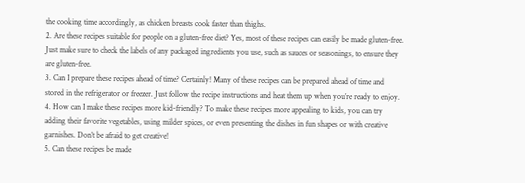the cooking time accordingly, as chicken breasts cook faster than thighs.
2. Are these recipes suitable for people on a gluten-free diet? Yes, most of these recipes can easily be made gluten-free. Just make sure to check the labels of any packaged ingredients you use, such as sauces or seasonings, to ensure they are gluten-free.
3. Can I prepare these recipes ahead of time? Certainly! Many of these recipes can be prepared ahead of time and stored in the refrigerator or freezer. Just follow the recipe instructions and heat them up when you’re ready to enjoy.
4. How can I make these recipes more kid-friendly? To make these recipes more appealing to kids, you can try adding their favorite vegetables, using milder spices, or even presenting the dishes in fun shapes or with creative garnishes. Don’t be afraid to get creative!
5. Can these recipes be made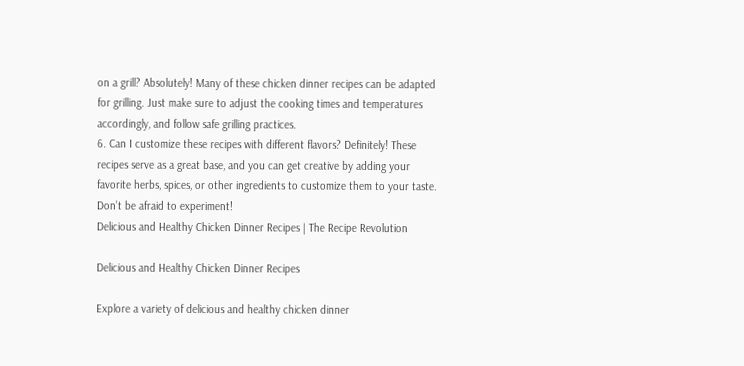on a grill? Absolutely! Many of these chicken dinner recipes can be adapted for grilling. Just make sure to adjust the cooking times and temperatures accordingly, and follow safe grilling practices.
6. Can I customize these recipes with different flavors? Definitely! These recipes serve as a great base, and you can get creative by adding your favorite herbs, spices, or other ingredients to customize them to your taste. Don’t be afraid to experiment!
Delicious and Healthy Chicken Dinner Recipes | The Recipe Revolution

Delicious and Healthy Chicken Dinner Recipes

Explore a variety of delicious and healthy chicken dinner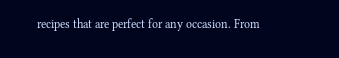recipes that are perfect for any occasion. From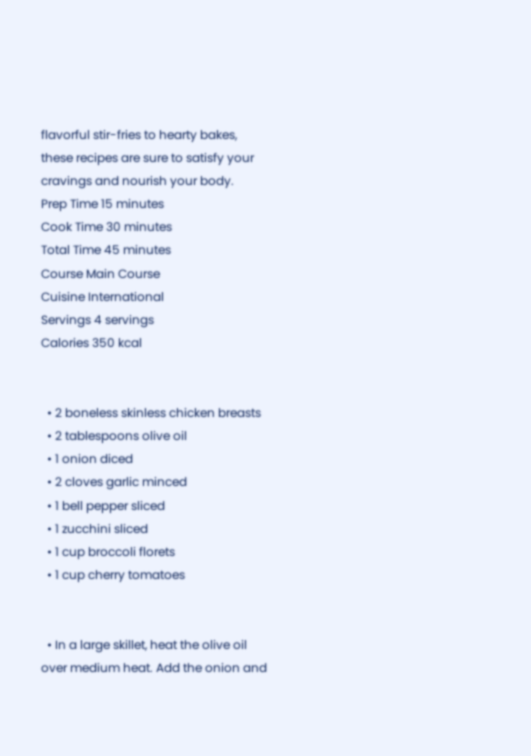flavorful stir-fries to hearty bakes, these recipes are sure to satisfy your cravings and nourish your body.
Prep Time 15 minutes
Cook Time 30 minutes
Total Time 45 minutes
Course Main Course
Cuisine International
Servings 4 servings
Calories 350 kcal


  • 2 boneless skinless chicken breasts
  • 2 tablespoons olive oil
  • 1 onion diced
  • 2 cloves garlic minced
  • 1 bell pepper sliced
  • 1 zucchini sliced
  • 1 cup broccoli florets
  • 1 cup cherry tomatoes


  • In a large skillet, heat the olive oil over medium heat. Add the onion and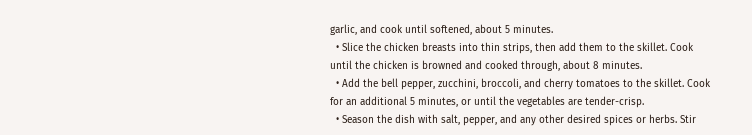garlic, and cook until softened, about 5 minutes.
  • Slice the chicken breasts into thin strips, then add them to the skillet. Cook until the chicken is browned and cooked through, about 8 minutes.
  • Add the bell pepper, zucchini, broccoli, and cherry tomatoes to the skillet. Cook for an additional 5 minutes, or until the vegetables are tender-crisp.
  • Season the dish with salt, pepper, and any other desired spices or herbs. Stir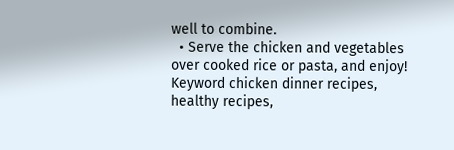well to combine.
  • Serve the chicken and vegetables over cooked rice or pasta, and enjoy!
Keyword chicken dinner recipes, healthy recipes,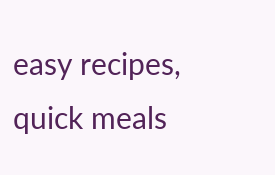easy recipes, quick meals